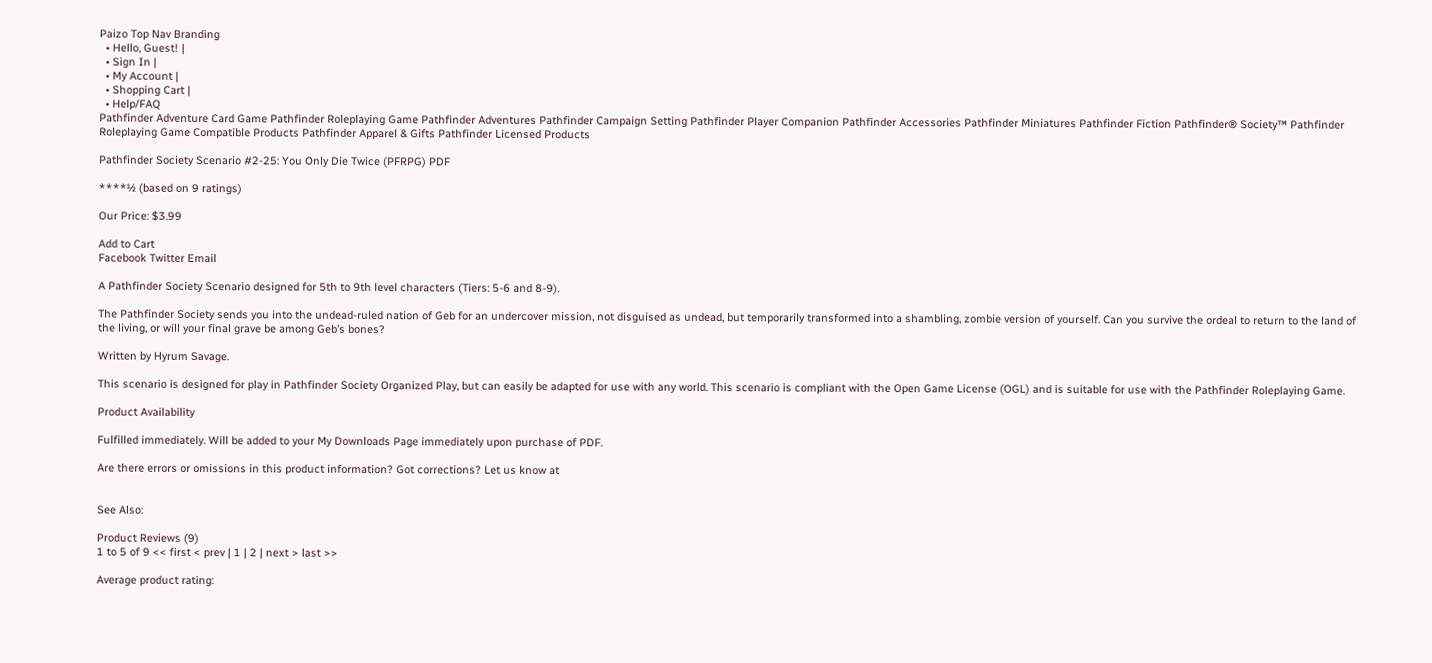Paizo Top Nav Branding
  • Hello, Guest! |
  • Sign In |
  • My Account |
  • Shopping Cart |
  • Help/FAQ
Pathfinder Adventure Card Game Pathfinder Roleplaying Game Pathfinder Adventures Pathfinder Campaign Setting Pathfinder Player Companion Pathfinder Accessories Pathfinder Miniatures Pathfinder Fiction Pathfinder® Society™ Pathfinder Roleplaying Game Compatible Products Pathfinder Apparel & Gifts Pathfinder Licensed Products

Pathfinder Society Scenario #2-25: You Only Die Twice (PFRPG) PDF

****½ (based on 9 ratings)

Our Price: $3.99

Add to Cart
Facebook Twitter Email

A Pathfinder Society Scenario designed for 5th to 9th level characters (Tiers: 5-6 and 8-9).

The Pathfinder Society sends you into the undead-ruled nation of Geb for an undercover mission, not disguised as undead, but temporarily transformed into a shambling, zombie version of yourself. Can you survive the ordeal to return to the land of the living, or will your final grave be among Geb’s bones?

Written by Hyrum Savage.

This scenario is designed for play in Pathfinder Society Organized Play, but can easily be adapted for use with any world. This scenario is compliant with the Open Game License (OGL) and is suitable for use with the Pathfinder Roleplaying Game.

Product Availability

Fulfilled immediately. Will be added to your My Downloads Page immediately upon purchase of PDF.

Are there errors or omissions in this product information? Got corrections? Let us know at


See Also:

Product Reviews (9)
1 to 5 of 9 << first < prev | 1 | 2 | next > last >>

Average product rating: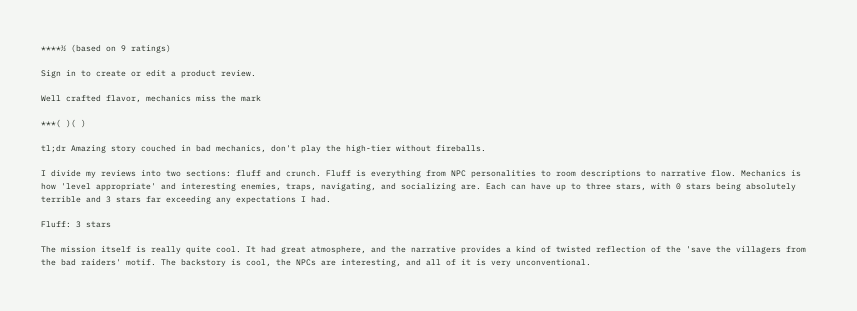****½ (based on 9 ratings)

Sign in to create or edit a product review.

Well crafted flavor, mechanics miss the mark

***( )( )

tl;dr Amazing story couched in bad mechanics, don't play the high-tier without fireballs.

I divide my reviews into two sections: fluff and crunch. Fluff is everything from NPC personalities to room descriptions to narrative flow. Mechanics is how 'level appropriate' and interesting enemies, traps, navigating, and socializing are. Each can have up to three stars, with 0 stars being absolutely terrible and 3 stars far exceeding any expectations I had.

Fluff: 3 stars

The mission itself is really quite cool. It had great atmosphere, and the narrative provides a kind of twisted reflection of the 'save the villagers from the bad raiders' motif. The backstory is cool, the NPCs are interesting, and all of it is very unconventional.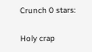Crunch 0 stars:

Holy crap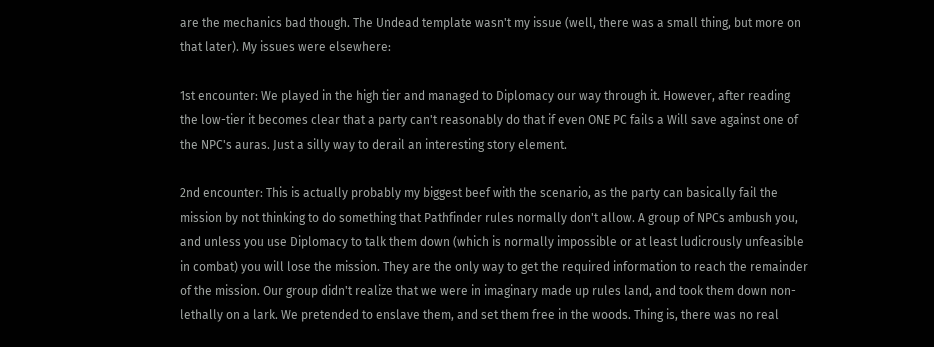are the mechanics bad though. The Undead template wasn't my issue (well, there was a small thing, but more on that later). My issues were elsewhere:

1st encounter: We played in the high tier and managed to Diplomacy our way through it. However, after reading the low-tier it becomes clear that a party can't reasonably do that if even ONE PC fails a Will save against one of the NPC's auras. Just a silly way to derail an interesting story element.

2nd encounter: This is actually probably my biggest beef with the scenario, as the party can basically fail the mission by not thinking to do something that Pathfinder rules normally don't allow. A group of NPCs ambush you, and unless you use Diplomacy to talk them down (which is normally impossible or at least ludicrously unfeasible in combat) you will lose the mission. They are the only way to get the required information to reach the remainder of the mission. Our group didn't realize that we were in imaginary made up rules land, and took them down non-lethally on a lark. We pretended to enslave them, and set them free in the woods. Thing is, there was no real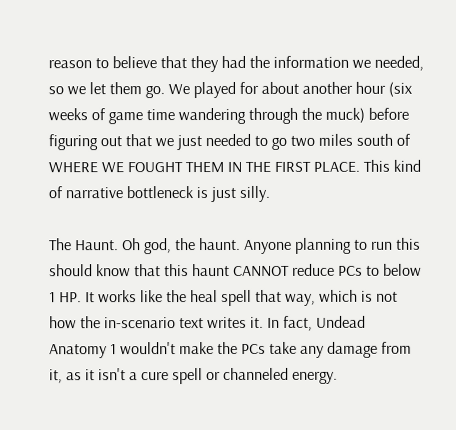reason to believe that they had the information we needed, so we let them go. We played for about another hour (six weeks of game time wandering through the muck) before figuring out that we just needed to go two miles south of WHERE WE FOUGHT THEM IN THE FIRST PLACE. This kind of narrative bottleneck is just silly.

The Haunt. Oh god, the haunt. Anyone planning to run this should know that this haunt CANNOT reduce PCs to below 1 HP. It works like the heal spell that way, which is not how the in-scenario text writes it. In fact, Undead Anatomy 1 wouldn't make the PCs take any damage from it, as it isn't a cure spell or channeled energy.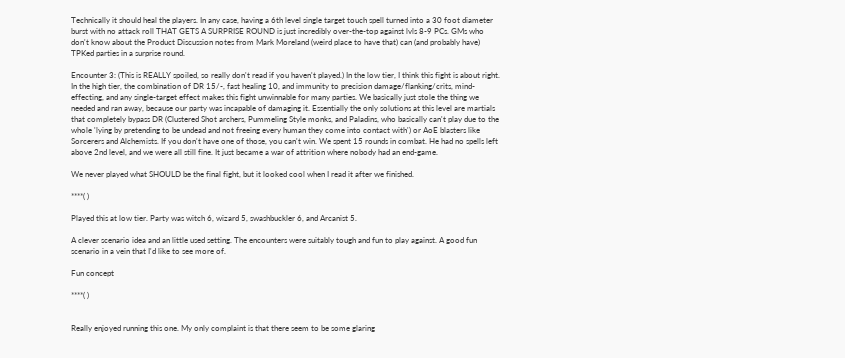Technically it should heal the players. In any case, having a 6th level single target touch spell turned into a 30 foot diameter burst with no attack roll THAT GETS A SURPRISE ROUND is just incredibly over-the-top against lvls 8-9 PCs. GMs who don't know about the Product Discussion notes from Mark Moreland (weird place to have that) can (and probably have) TPKed parties in a surprise round.

Encounter 3: (This is REALLY spoiled, so really don't read if you haven't played.) In the low tier, I think this fight is about right. In the high tier, the combination of DR 15/-, fast healing 10, and immunity to precision damage/flanking/crits, mind-effecting, and any single-target effect makes this fight unwinnable for many parties. We basically just stole the thing we needed and ran away, because our party was incapable of damaging it. Essentially the only solutions at this level are martials that completely bypass DR (Clustered Shot archers, Pummeling Style monks, and Paladins, who basically can't play due to the whole 'lying by pretending to be undead and not freeing every human they come into contact with') or AoE blasters like Sorcerers and Alchemists. If you don't have one of those, you can't win. We spent 15 rounds in combat. He had no spells left above 2nd level, and we were all still fine. It just became a war of attrition where nobody had an end-game.

We never played what SHOULD be the final fight, but it looked cool when I read it after we finished.

****( )

Played this at low tier. Party was witch 6, wizard 5, swashbuckler 6, and Arcanist 5.

A clever scenario idea and an little used setting. The encounters were suitably tough and fun to play against. A good fun scenario in a vein that I'd like to see more of.

Fun concept

****( )


Really enjoyed running this one. My only complaint is that there seem to be some glaring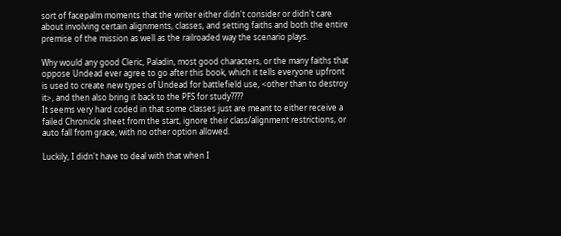sort of facepalm moments that the writer either didn't consider or didn't care about involving certain alignments, classes, and setting faiths and both the entire premise of the mission as well as the railroaded way the scenario plays.

Why would any good Cleric, Paladin, most good characters, or the many faiths that oppose Undead ever agree to go after this book, which it tells everyone upfront is used to create new types of Undead for battlefield use, <other than to destroy it>, and then also bring it back to the PFS for study????
It seems very hard coded in that some classes just are meant to either receive a failed Chronicle sheet from the start, ignore their class/alignment restrictions, or auto fall from grace, with no other option allowed.

Luckily, I didn't have to deal with that when I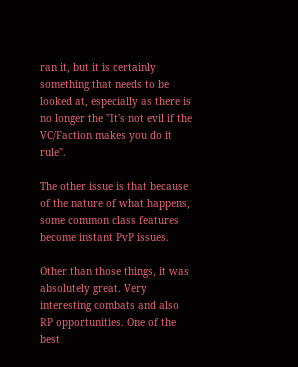ran it, but it is certainly something that needs to be looked at, especially as there is no longer the "It's not evil if the VC/Faction makes you do it rule".

The other issue is that because of the nature of what happens, some common class features become instant PvP issues.

Other than those things, it was absolutely great. Very interesting combats and also RP opportunities. One of the best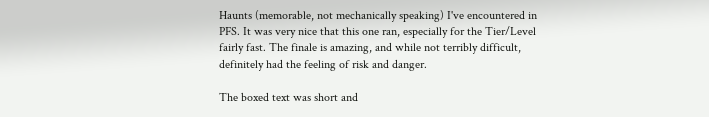Haunts (memorable, not mechanically speaking) I've encountered in PFS. It was very nice that this one ran, especially for the Tier/Level fairly fast. The finale is amazing, and while not terribly difficult, definitely had the feeling of risk and danger.

The boxed text was short and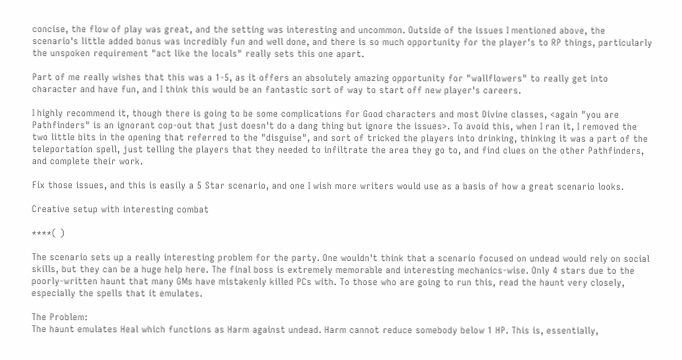concise, the flow of play was great, and the setting was interesting and uncommon. Outside of the issues I mentioned above, the scenario's little added bonus was incredibly fun and well done, and there is so much opportunity for the player's to RP things, particularly the unspoken requirement "act like the locals" really sets this one apart.

Part of me really wishes that this was a 1-5, as it offers an absolutely amazing opportunity for "wallflowers" to really get into character and have fun, and I think this would be an fantastic sort of way to start off new player's careers.

I highly recommend it, though there is going to be some complications for Good characters and most Divine classes, <again "you are Pathfinders" is an ignorant cop-out that just doesn't do a dang thing but ignore the issues>. To avoid this, when I ran it, I removed the two little bits in the opening that referred to the "disguise", and sort of tricked the players into drinking, thinking it was a part of the teleportation spell, just telling the players that they needed to infiltrate the area they go to, and find clues on the other Pathfinders, and complete their work.

Fix those issues, and this is easily a 5 Star scenario, and one I wish more writers would use as a basis of how a great scenario looks.

Creative setup with interesting combat

****( )

The scenario sets up a really interesting problem for the party. One wouldn't think that a scenario focused on undead would rely on social skills, but they can be a huge help here. The final boss is extremely memorable and interesting mechanics-wise. Only 4 stars due to the poorly-written haunt that many GMs have mistakenly killed PCs with. To those who are going to run this, read the haunt very closely, especially the spells that it emulates.

The Problem:
The haunt emulates Heal which functions as Harm against undead. Harm cannot reduce somebody below 1 HP. This is, essentially,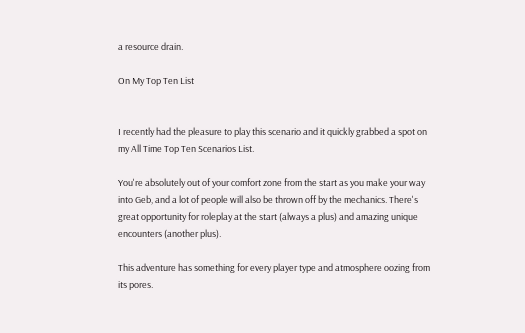a resource drain.

On My Top Ten List


I recently had the pleasure to play this scenario and it quickly grabbed a spot on my All Time Top Ten Scenarios List.

You're absolutely out of your comfort zone from the start as you make your way into Geb, and a lot of people will also be thrown off by the mechanics. There's great opportunity for roleplay at the start (always a plus) and amazing unique encounters (another plus).

This adventure has something for every player type and atmosphere oozing from its pores.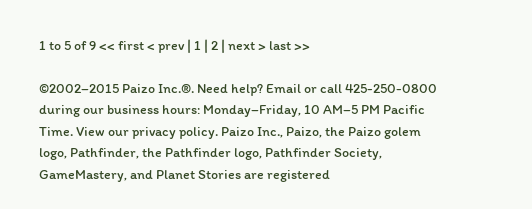1 to 5 of 9 << first < prev | 1 | 2 | next > last >>

©2002–2015 Paizo Inc.®. Need help? Email or call 425-250-0800 during our business hours: Monday–Friday, 10 AM–5 PM Pacific Time. View our privacy policy. Paizo Inc., Paizo, the Paizo golem logo, Pathfinder, the Pathfinder logo, Pathfinder Society, GameMastery, and Planet Stories are registered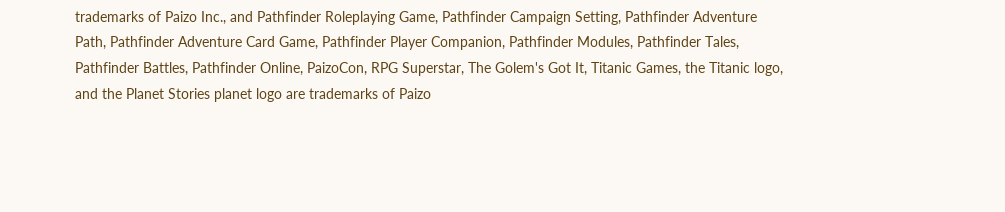trademarks of Paizo Inc., and Pathfinder Roleplaying Game, Pathfinder Campaign Setting, Pathfinder Adventure Path, Pathfinder Adventure Card Game, Pathfinder Player Companion, Pathfinder Modules, Pathfinder Tales, Pathfinder Battles, Pathfinder Online, PaizoCon, RPG Superstar, The Golem's Got It, Titanic Games, the Titanic logo, and the Planet Stories planet logo are trademarks of Paizo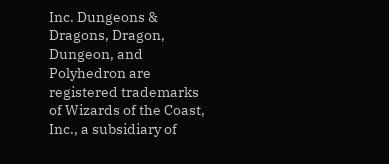Inc. Dungeons & Dragons, Dragon, Dungeon, and Polyhedron are registered trademarks of Wizards of the Coast, Inc., a subsidiary of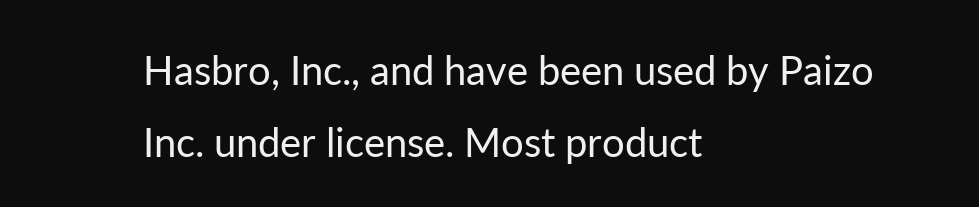Hasbro, Inc., and have been used by Paizo Inc. under license. Most product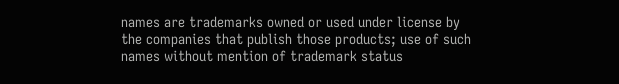names are trademarks owned or used under license by the companies that publish those products; use of such names without mention of trademark status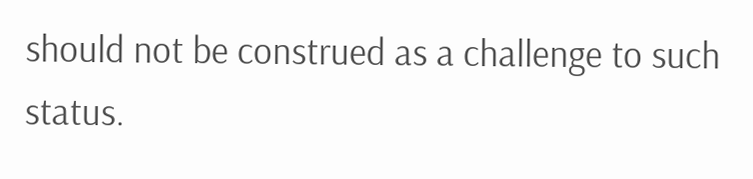should not be construed as a challenge to such status.